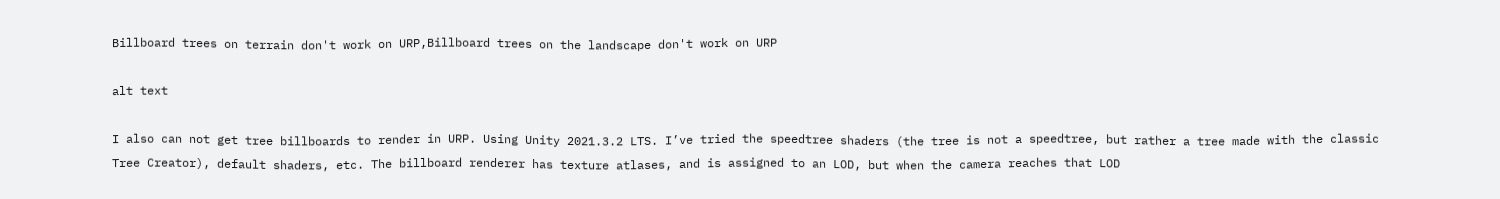Billboard trees on terrain don't work on URP,Billboard trees on the landscape don't work on URP

alt text

I also can not get tree billboards to render in URP. Using Unity 2021.3.2 LTS. I’ve tried the speedtree shaders (the tree is not a speedtree, but rather a tree made with the classic Tree Creator), default shaders, etc. The billboard renderer has texture atlases, and is assigned to an LOD, but when the camera reaches that LOD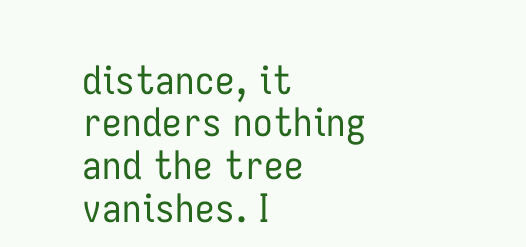distance, it renders nothing and the tree vanishes. I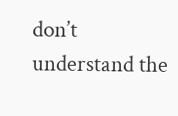don’t understand the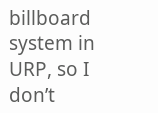billboard system in URP, so I don’t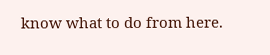know what to do from here.